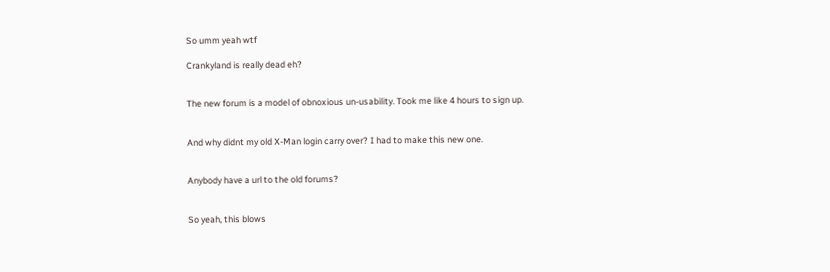So umm yeah wtf

Crankyland is really dead eh?


The new forum is a model of obnoxious un-usability. Took me like 4 hours to sign up.


And why didnt my old X-Man login carry over? I had to make this new one.


Anybody have a url to the old forums?


So yeah, this blows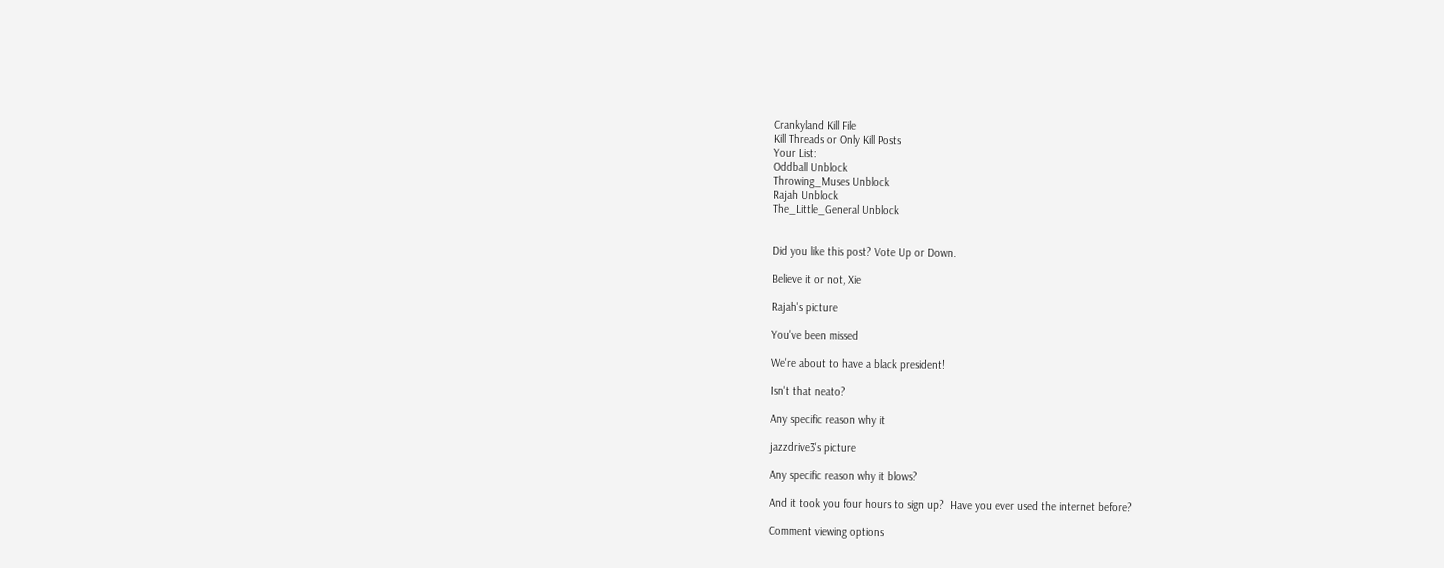Crankyland Kill File
Kill Threads or Only Kill Posts
Your List:
Oddball Unblock
Throwing_Muses Unblock
Rajah Unblock
The_Little_General Unblock


Did you like this post? Vote Up or Down.

Believe it or not, Xie

Rajah's picture

You've been missed

We're about to have a black president!

Isn't that neato?

Any specific reason why it

jazzdrive3's picture

Any specific reason why it blows?

And it took you four hours to sign up?  Have you ever used the internet before?

Comment viewing options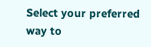Select your preferred way to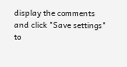display the comments and click "Save settings" to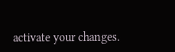activate your changes.